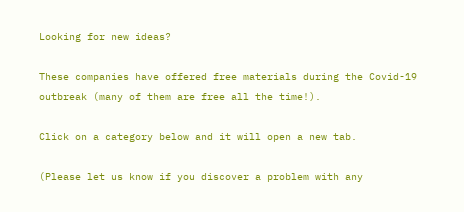Looking for new ideas?

These companies have offered free materials during the Covid-19 outbreak (many of them are free all the time!).

Click on a category below and it will open a new tab.

(Please let us know if you discover a problem with any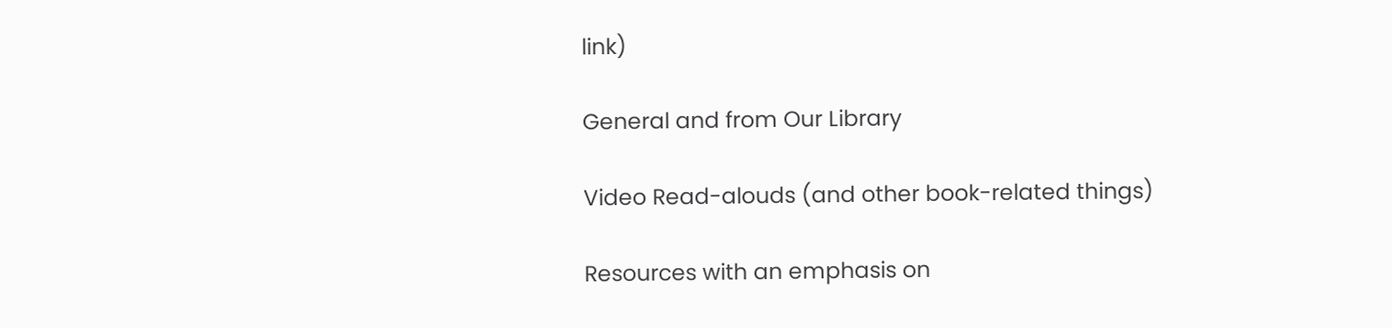link)

General and from Our Library

Video Read-alouds (and other book-related things)

Resources with an emphasis on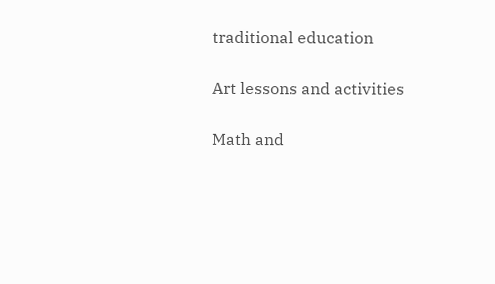traditional education

Art lessons and activities

Math and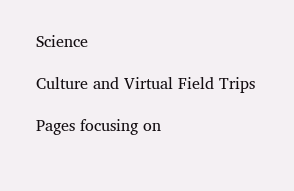Science

Culture and Virtual Field Trips

Pages focusing on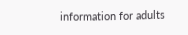information for adults